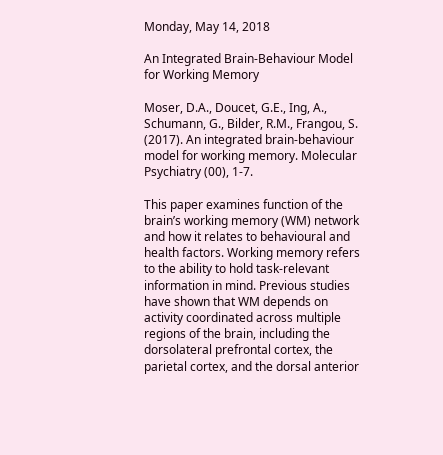Monday, May 14, 2018

An Integrated Brain-Behaviour Model for Working Memory

Moser, D.A., Doucet, G.E., Ing, A., Schumann, G., Bilder, R.M., Frangou, S. (2017). An integrated brain-behaviour model for working memory. Molecular Psychiatry (00), 1-7.

This paper examines function of the brain’s working memory (WM) network and how it relates to behavioural and health factors. Working memory refers to the ability to hold task-relevant information in mind. Previous studies have shown that WM depends on activity coordinated across multiple regions of the brain, including the dorsolateral prefrontal cortex, the parietal cortex, and the dorsal anterior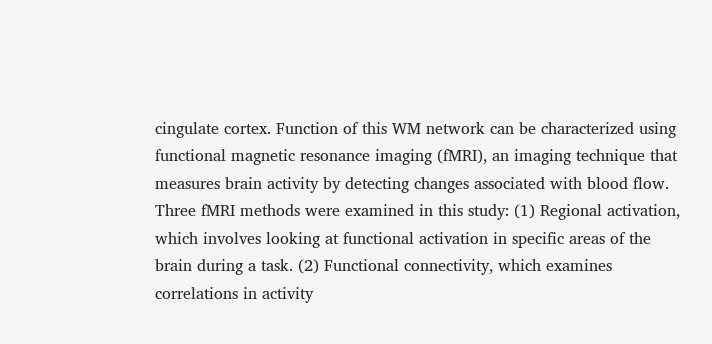cingulate cortex. Function of this WM network can be characterized using functional magnetic resonance imaging (fMRI), an imaging technique that measures brain activity by detecting changes associated with blood flow. Three fMRI methods were examined in this study: (1) Regional activation, which involves looking at functional activation in specific areas of the brain during a task. (2) Functional connectivity, which examines correlations in activity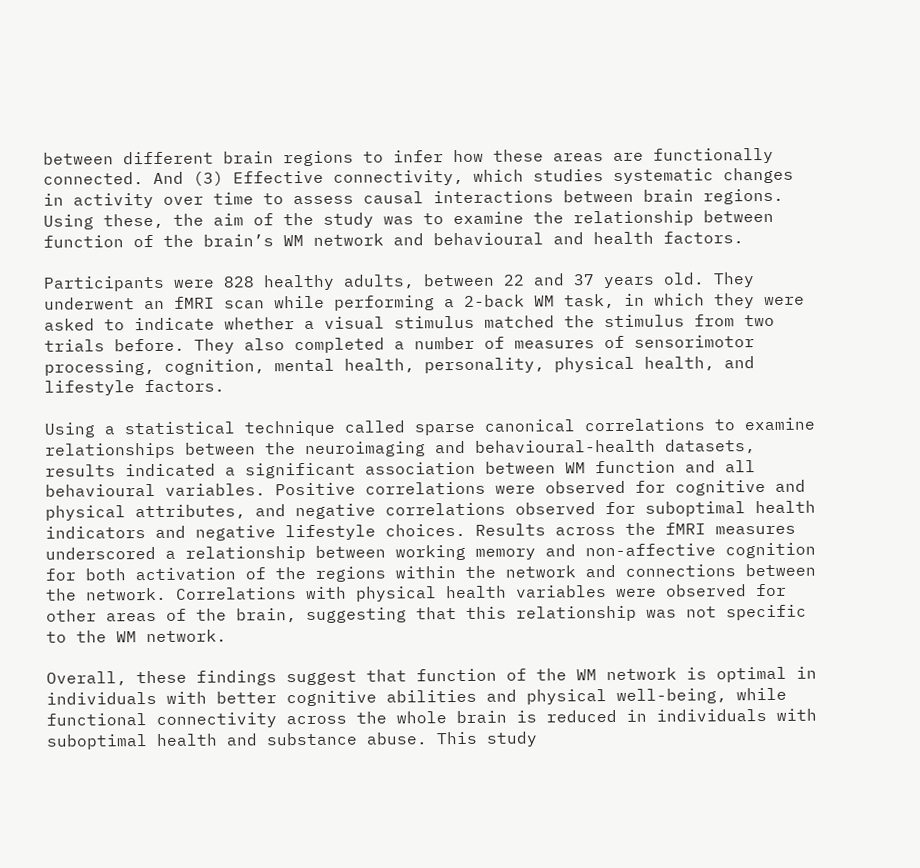between different brain regions to infer how these areas are functionally connected. And (3) Effective connectivity, which studies systematic changes in activity over time to assess causal interactions between brain regions. Using these, the aim of the study was to examine the relationship between function of the brain’s WM network and behavioural and health factors.

Participants were 828 healthy adults, between 22 and 37 years old. They underwent an fMRI scan while performing a 2-back WM task, in which they were asked to indicate whether a visual stimulus matched the stimulus from two trials before. They also completed a number of measures of sensorimotor processing, cognition, mental health, personality, physical health, and lifestyle factors.

Using a statistical technique called sparse canonical correlations to examine relationships between the neuroimaging and behavioural-health datasets, results indicated a significant association between WM function and all behavioural variables. Positive correlations were observed for cognitive and physical attributes, and negative correlations observed for suboptimal health indicators and negative lifestyle choices. Results across the fMRI measures underscored a relationship between working memory and non-affective cognition for both activation of the regions within the network and connections between the network. Correlations with physical health variables were observed for other areas of the brain, suggesting that this relationship was not specific to the WM network.

Overall, these findings suggest that function of the WM network is optimal in individuals with better cognitive abilities and physical well-being, while functional connectivity across the whole brain is reduced in individuals with suboptimal health and substance abuse. This study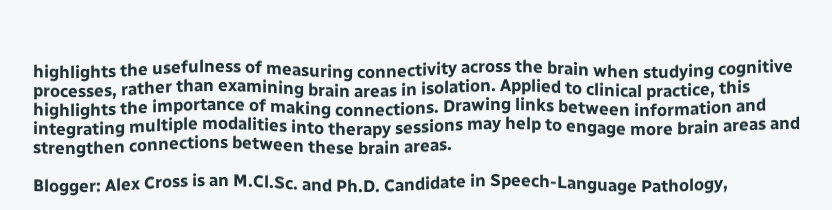highlights the usefulness of measuring connectivity across the brain when studying cognitive processes, rather than examining brain areas in isolation. Applied to clinical practice, this highlights the importance of making connections. Drawing links between information and integrating multiple modalities into therapy sessions may help to engage more brain areas and strengthen connections between these brain areas.

Blogger: Alex Cross is an M.Cl.Sc. and Ph.D. Candidate in Speech-Language Pathology,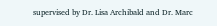supervised by Dr. Lisa Archibald and Dr. Marc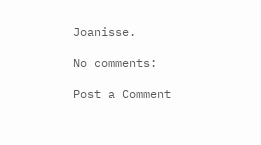Joanisse.

No comments:

Post a Comment